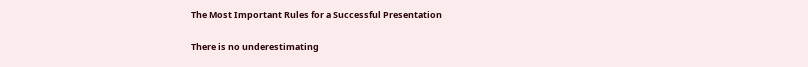The Most Important Rules for a Successful Presentation

There is no underestimating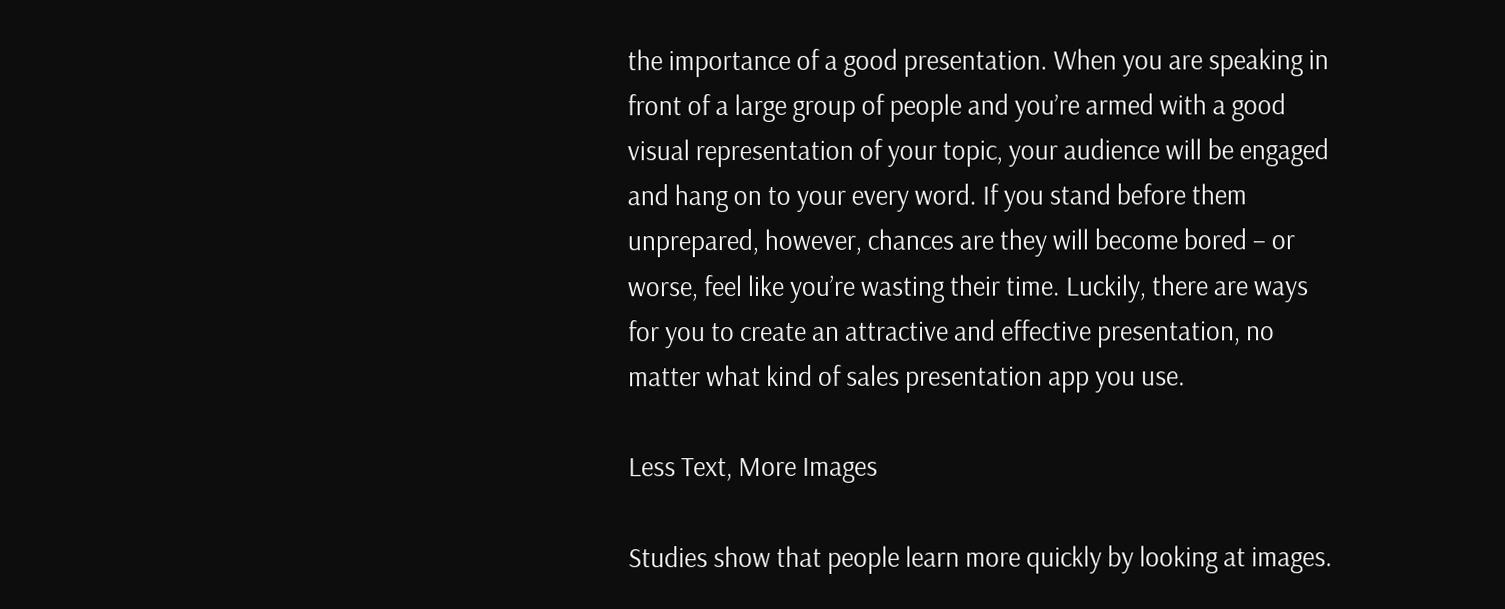the importance of a good presentation. When you are speaking in front of a large group of people and you’re armed with a good visual representation of your topic, your audience will be engaged and hang on to your every word. If you stand before them unprepared, however, chances are they will become bored – or worse, feel like you’re wasting their time. Luckily, there are ways for you to create an attractive and effective presentation, no matter what kind of sales presentation app you use.

Less Text, More Images

Studies show that people learn more quickly by looking at images.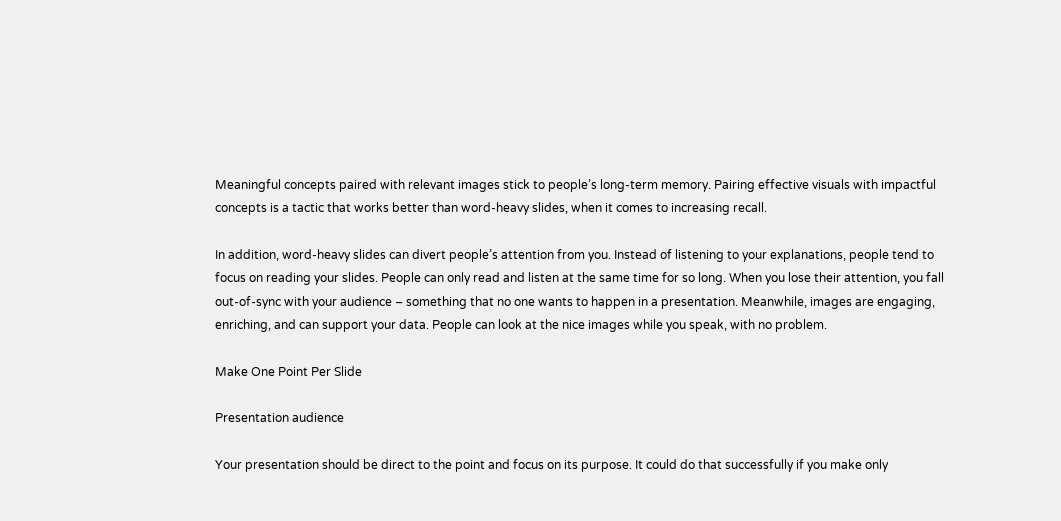Meaningful concepts paired with relevant images stick to people’s long-term memory. Pairing effective visuals with impactful concepts is a tactic that works better than word-heavy slides, when it comes to increasing recall.

In addition, word-heavy slides can divert people’s attention from you. Instead of listening to your explanations, people tend to focus on reading your slides. People can only read and listen at the same time for so long. When you lose their attention, you fall out-of-sync with your audience – something that no one wants to happen in a presentation. Meanwhile, images are engaging, enriching, and can support your data. People can look at the nice images while you speak, with no problem.

Make One Point Per Slide

Presentation audience

Your presentation should be direct to the point and focus on its purpose. It could do that successfully if you make only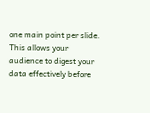one main point per slide. This allows your audience to digest your data effectively before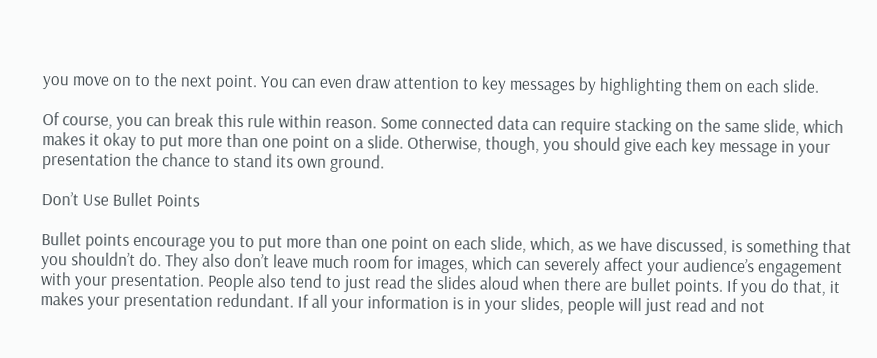you move on to the next point. You can even draw attention to key messages by highlighting them on each slide.

Of course, you can break this rule within reason. Some connected data can require stacking on the same slide, which makes it okay to put more than one point on a slide. Otherwise, though, you should give each key message in your presentation the chance to stand its own ground.

Don’t Use Bullet Points

Bullet points encourage you to put more than one point on each slide, which, as we have discussed, is something that you shouldn’t do. They also don’t leave much room for images, which can severely affect your audience’s engagement with your presentation. People also tend to just read the slides aloud when there are bullet points. If you do that, it makes your presentation redundant. If all your information is in your slides, people will just read and not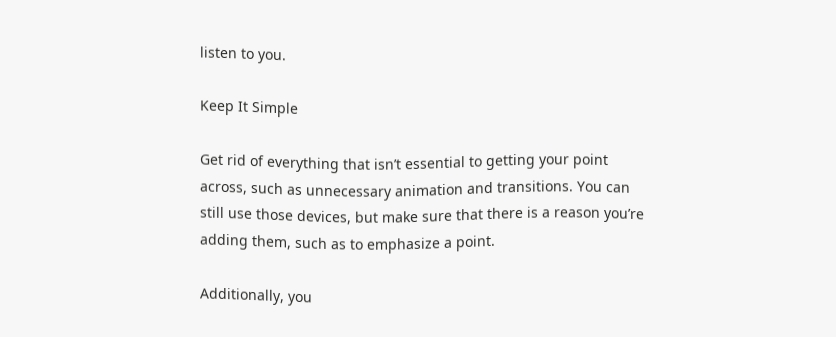listen to you.

Keep It Simple

Get rid of everything that isn’t essential to getting your point across, such as unnecessary animation and transitions. You can still use those devices, but make sure that there is a reason you’re adding them, such as to emphasize a point.

Additionally, you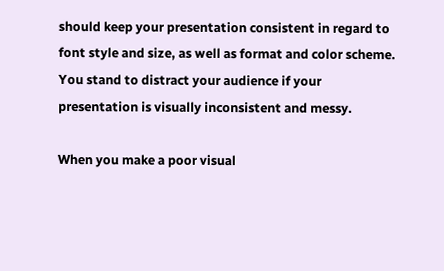should keep your presentation consistent in regard to font style and size, as well as format and color scheme. You stand to distract your audience if your presentation is visually inconsistent and messy.

When you make a poor visual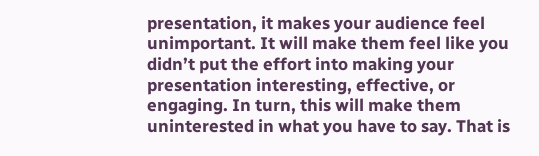presentation, it makes your audience feel unimportant. It will make them feel like you didn’t put the effort into making your presentation interesting, effective, or engaging. In turn, this will make them uninterested in what you have to say. That is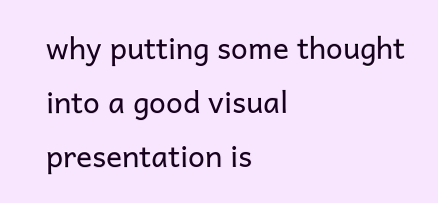why putting some thought into a good visual presentation is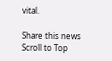vital.

Share this news
Scroll to Top